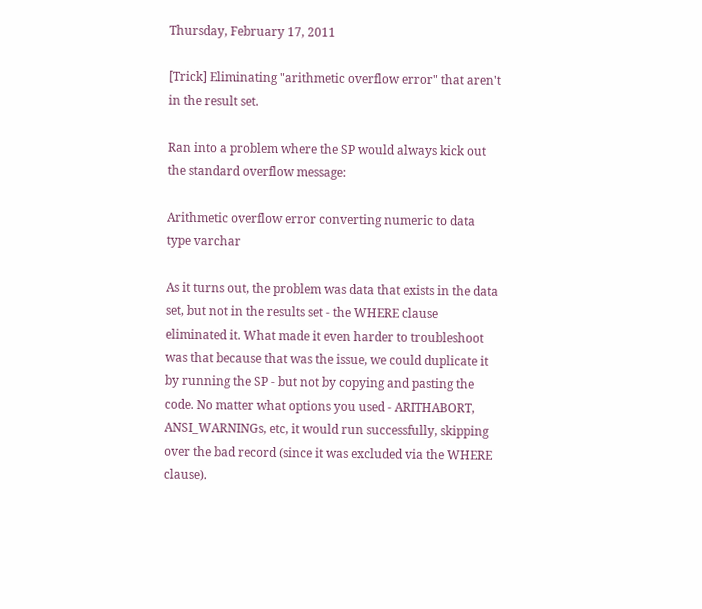Thursday, February 17, 2011

[Trick] Eliminating "arithmetic overflow error" that aren't in the result set.

Ran into a problem where the SP would always kick out the standard overflow message:

Arithmetic overflow error converting numeric to data type varchar

As it turns out, the problem was data that exists in the data set, but not in the results set - the WHERE clause eliminated it. What made it even harder to troubleshoot was that because that was the issue, we could duplicate it by running the SP - but not by copying and pasting the code. No matter what options you used - ARITHABORT, ANSI_WARNINGs, etc, it would run successfully, skipping over the bad record (since it was excluded via the WHERE clause).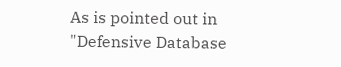As is pointed out in "Defensive Database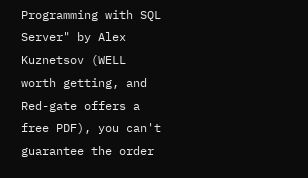Programming with SQL Server" by Alex Kuznetsov (WELL worth getting, and Red-gate offers a free PDF), you can't guarantee the order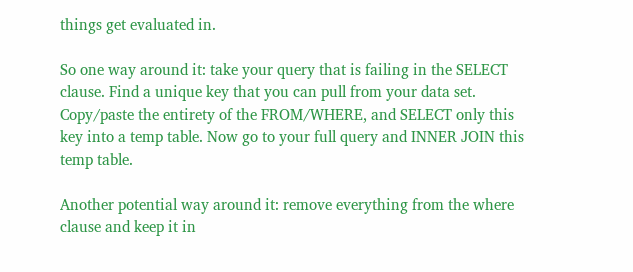things get evaluated in.

So one way around it: take your query that is failing in the SELECT clause. Find a unique key that you can pull from your data set. Copy/paste the entirety of the FROM/WHERE, and SELECT only this key into a temp table. Now go to your full query and INNER JOIN this temp table.

Another potential way around it: remove everything from the where clause and keep it in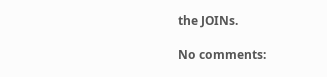the JOINs.

No comments: